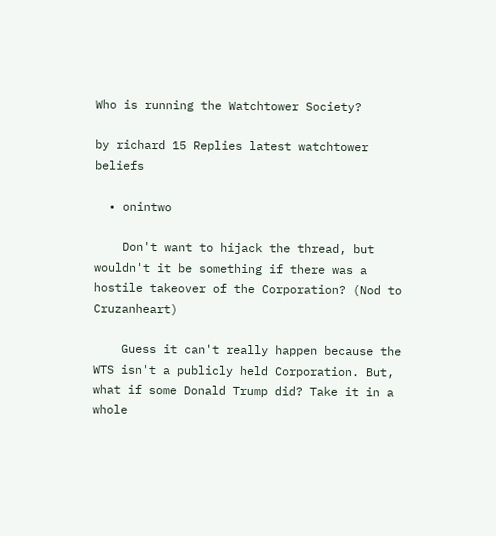Who is running the Watchtower Society?

by richard 15 Replies latest watchtower beliefs

  • onintwo

    Don't want to hijack the thread, but wouldn't it be something if there was a hostile takeover of the Corporation? (Nod to Cruzanheart)

    Guess it can't really happen because the WTS isn't a publicly held Corporation. But, what if some Donald Trump did? Take it in a whole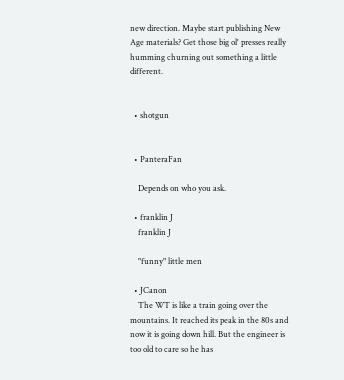new direction. Maybe start publishing New Age materials? Get those big ol' presses really humming churning out something a little different.


  • shotgun


  • PanteraFan

    Depends on who you ask.

  • franklin J
    franklin J

    "funny" little men

  • JCanon
    The WT is like a train going over the mountains. It reached its peak in the 80s and now it is going down hill. But the engineer is too old to care so he has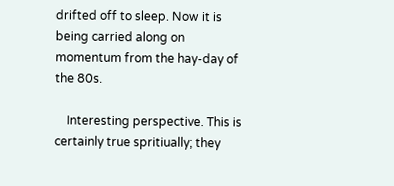drifted off to sleep. Now it is being carried along on momentum from the hay-day of the 80s.

    Interesting perspective. This is certainly true spritiually; they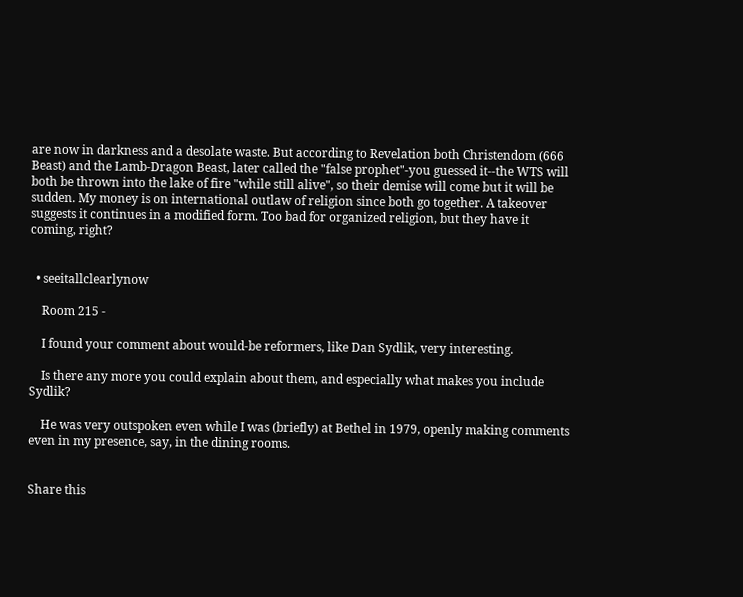are now in darkness and a desolate waste. But according to Revelation both Christendom (666 Beast) and the Lamb-Dragon Beast, later called the "false prophet"-you guessed it--the WTS will both be thrown into the lake of fire "while still alive", so their demise will come but it will be sudden. My money is on international outlaw of religion since both go together. A takeover suggests it continues in a modified form. Too bad for organized religion, but they have it coming, right?


  • seeitallclearlynow

    Room 215 -

    I found your comment about would-be reformers, like Dan Sydlik, very interesting.

    Is there any more you could explain about them, and especially what makes you include Sydlik?

    He was very outspoken even while I was (briefly) at Bethel in 1979, openly making comments even in my presence, say, in the dining rooms.


Share this